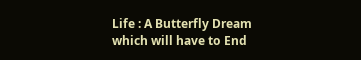Life : A Butterfly Dream which will have to End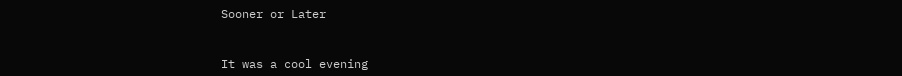Sooner or Later


It was a cool evening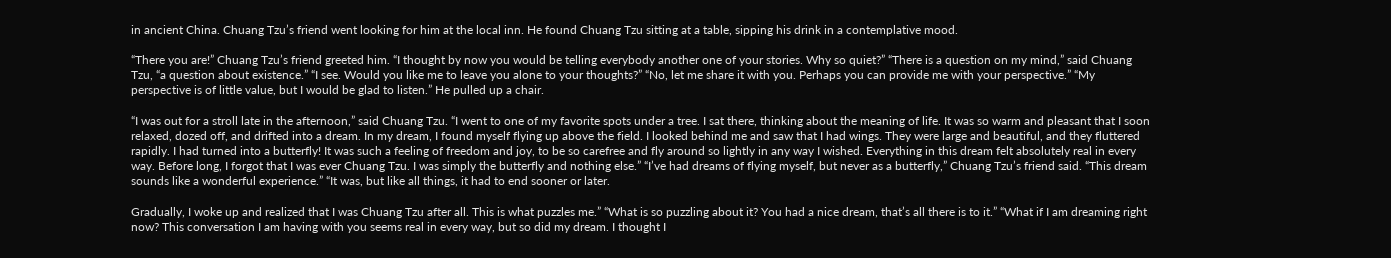in ancient China. Chuang Tzu’s friend went looking for him at the local inn. He found Chuang Tzu sitting at a table, sipping his drink in a contemplative mood.

“There you are!” Chuang Tzu’s friend greeted him. “I thought by now you would be telling everybody another one of your stories. Why so quiet?” “There is a question on my mind,” said Chuang Tzu, “a question about existence.” “I see. Would you like me to leave you alone to your thoughts?” “No, let me share it with you. Perhaps you can provide me with your perspective.” “My perspective is of little value, but I would be glad to listen.” He pulled up a chair.

“I was out for a stroll late in the afternoon,” said Chuang Tzu. “I went to one of my favorite spots under a tree. I sat there, thinking about the meaning of life. It was so warm and pleasant that I soon relaxed, dozed off, and drifted into a dream. In my dream, I found myself flying up above the field. I looked behind me and saw that I had wings. They were large and beautiful, and they fluttered rapidly. I had turned into a butterfly! It was such a feeling of freedom and joy, to be so carefree and fly around so lightly in any way I wished. Everything in this dream felt absolutely real in every way. Before long, I forgot that I was ever Chuang Tzu. I was simply the butterfly and nothing else.” “I’ve had dreams of flying myself, but never as a butterfly,” Chuang Tzu’s friend said. “This dream sounds like a wonderful experience.” “It was, but like all things, it had to end sooner or later.

Gradually, I woke up and realized that I was Chuang Tzu after all. This is what puzzles me.” “What is so puzzling about it? You had a nice dream, that’s all there is to it.” “What if I am dreaming right now? This conversation I am having with you seems real in every way, but so did my dream. I thought I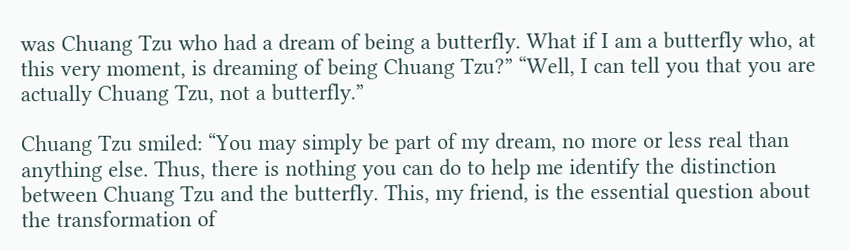was Chuang Tzu who had a dream of being a butterfly. What if I am a butterfly who, at this very moment, is dreaming of being Chuang Tzu?” “Well, I can tell you that you are actually Chuang Tzu, not a butterfly.”

Chuang Tzu smiled: “You may simply be part of my dream, no more or less real than anything else. Thus, there is nothing you can do to help me identify the distinction between Chuang Tzu and the butterfly. This, my friend, is the essential question about the transformation of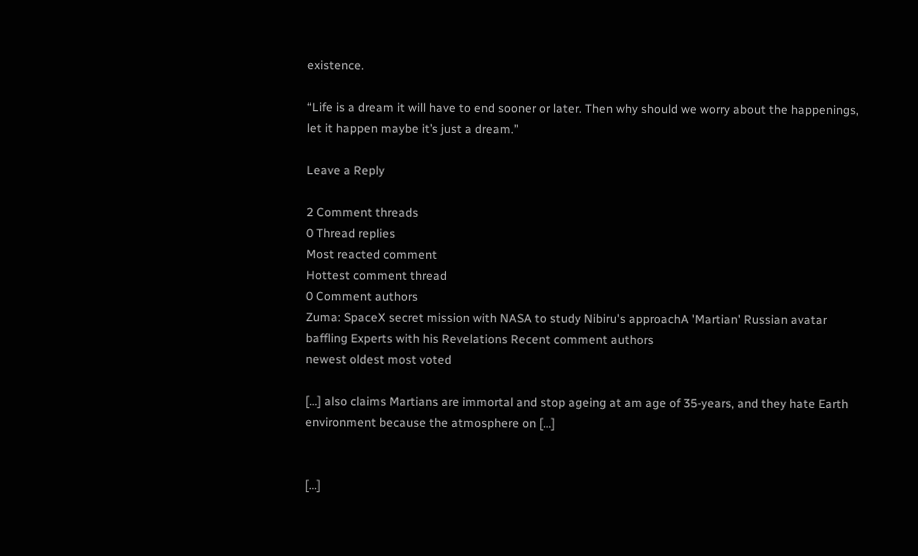existence.

“Life is a dream it will have to end sooner or later. Then why should we worry about the happenings, let it happen maybe it’s just a dream.”

Leave a Reply

2 Comment threads
0 Thread replies
Most reacted comment
Hottest comment thread
0 Comment authors
Zuma: SpaceX secret mission with NASA to study Nibiru's approachA 'Martian' Russian avatar baffling Experts with his Revelations Recent comment authors
newest oldest most voted

[…] also claims Martians are immortal and stop ageing at am age of 35-years, and they hate Earth environment because the atmosphere on […]


[…]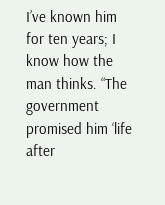I’ve known him for ten years; I know how the man thinks. “The government promised him ‘life after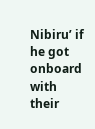Nibiru’ if he got onboard with their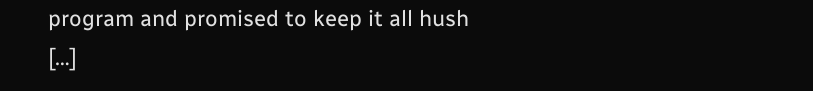program and promised to keep it all hush […]